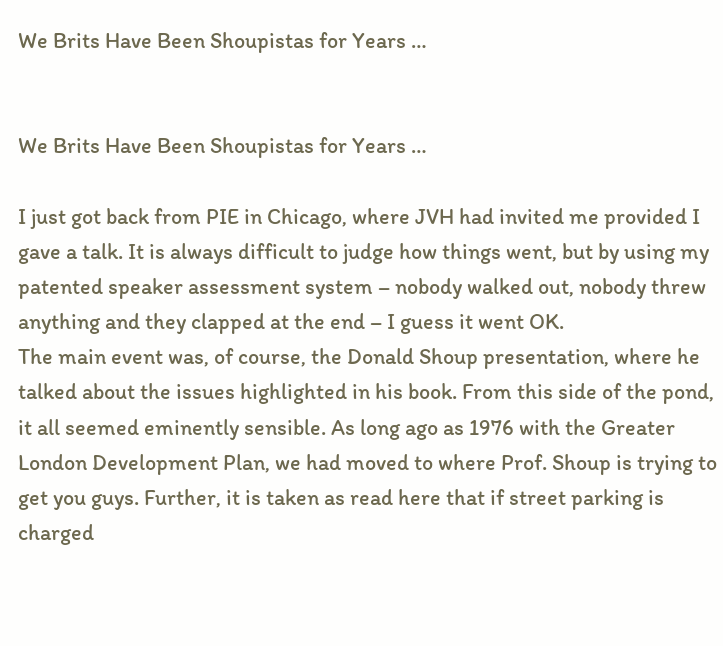We Brits Have Been Shoupistas for Years …


We Brits Have Been Shoupistas for Years …

I just got back from PIE in Chicago, where JVH had invited me provided I gave a talk. It is always difficult to judge how things went, but by using my patented speaker assessment system – nobody walked out, nobody threw anything and they clapped at the end – I guess it went OK.
The main event was, of course, the Donald Shoup presentation, where he talked about the issues highlighted in his book. From this side of the pond, it all seemed eminently sensible. As long ago as 1976 with the Greater London Development Plan, we had moved to where Prof. Shoup is trying to get you guys. Further, it is taken as read here that if street parking is charged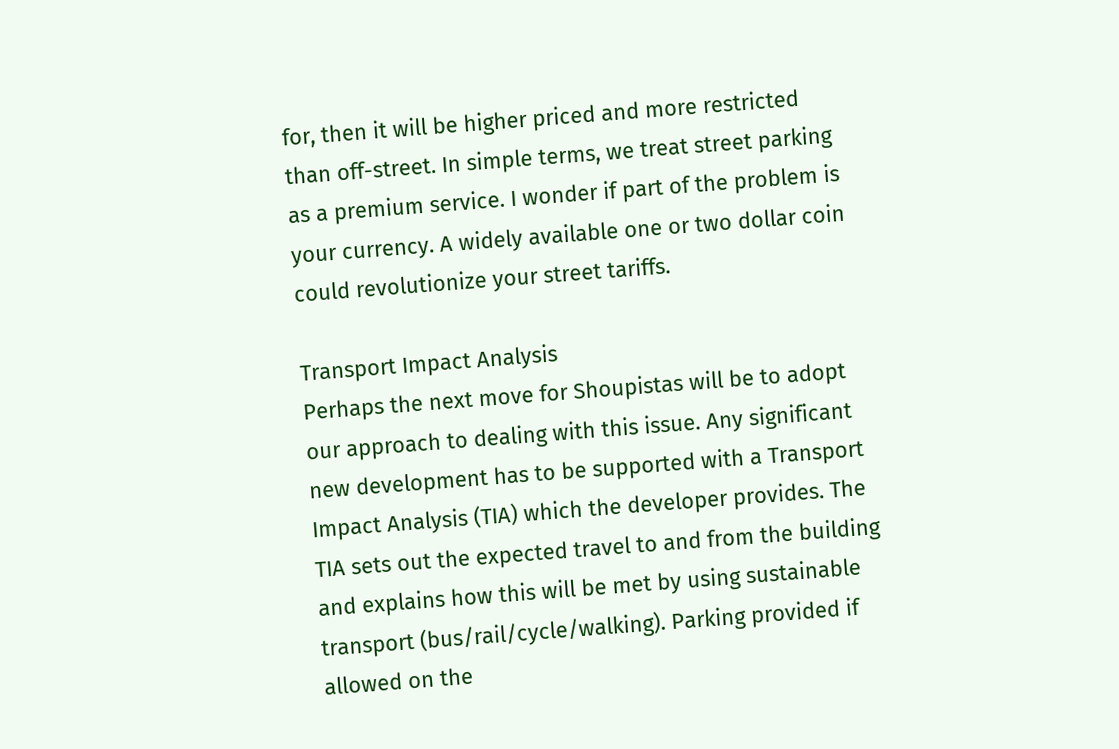for, then it will be higher priced and more restricted than off-street. In simple terms, we treat street parking as a premium service. I wonder if part of the problem is your currency. A widely available one or two dollar coin could revolutionize your street tariffs.

Transport Impact Analysis
Perhaps the next move for Shoupistas will be to adopt our approach to dealing with this issue. Any significant new development has to be supported with a Transport Impact Analysis (TIA) which the developer provides. The TIA sets out the expected travel to and from the building and explains how this will be met by using sustainable transport (bus/rail/cycle/walking). Parking provided if allowed on the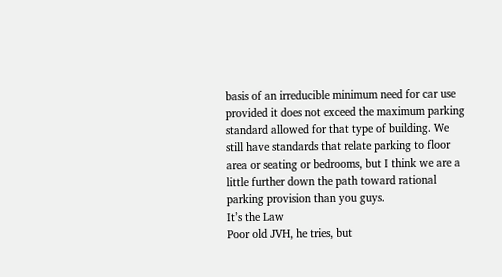basis of an irreducible minimum need for car use provided it does not exceed the maximum parking standard allowed for that type of building. We still have standards that relate parking to floor area or seating or bedrooms, but I think we are a little further down the path toward rational parking provision than you guys.
It’s the Law
Poor old JVH, he tries, but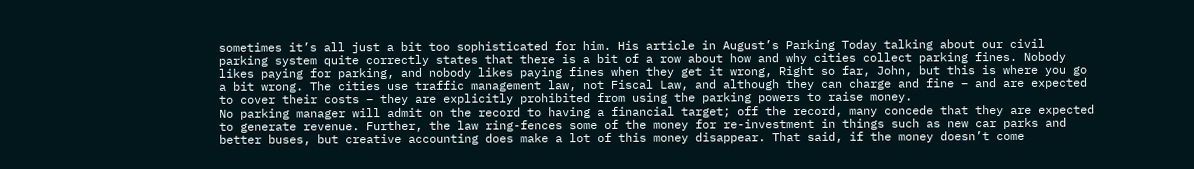sometimes it’s all just a bit too sophisticated for him. His article in August’s Parking Today talking about our civil parking system quite correctly states that there is a bit of a row about how and why cities collect parking fines. Nobody likes paying for parking, and nobody likes paying fines when they get it wrong, Right so far, John, but this is where you go a bit wrong. The cities use traffic management law, not Fiscal Law, and although they can charge and fine – and are expected to cover their costs – they are explicitly prohibited from using the parking powers to raise money.
No parking manager will admit on the record to having a financial target; off the record, many concede that they are expected to generate revenue. Further, the law ring-fences some of the money for re-investment in things such as new car parks and better buses, but creative accounting does make a lot of this money disappear. That said, if the money doesn’t come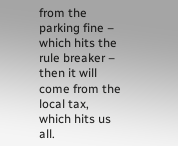from the parking fine – which hits the rule breaker – then it will come from the local tax, which hits us all.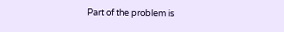Part of the problem is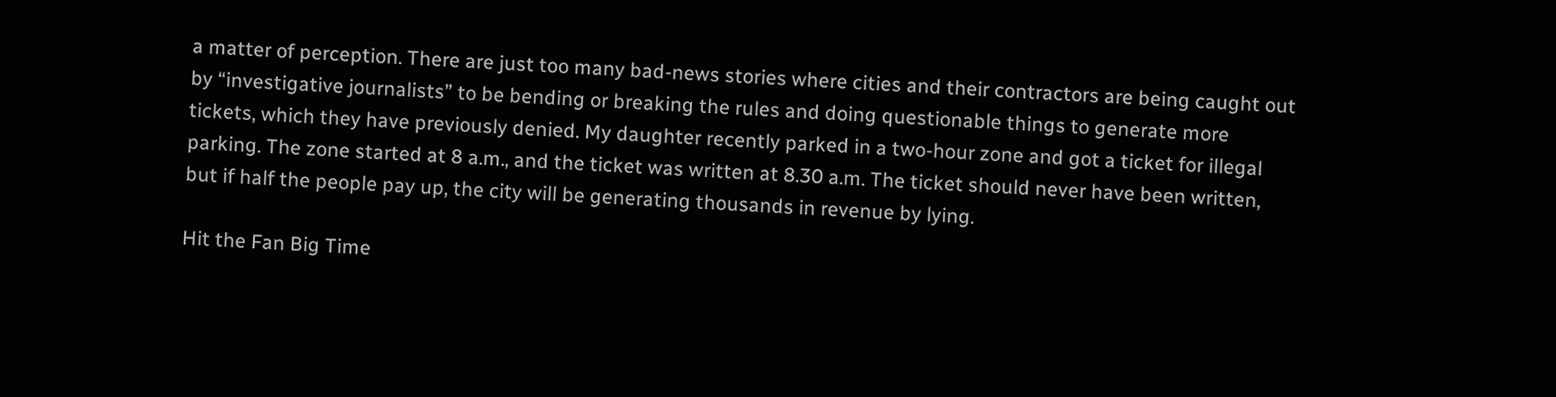a matter of perception. There are just too many bad-news stories where cities and their contractors are being caught out by “investigative journalists” to be bending or breaking the rules and doing questionable things to generate more tickets, which they have previously denied. My daughter recently parked in a two-hour zone and got a ticket for illegal parking. The zone started at 8 a.m., and the ticket was written at 8.30 a.m. The ticket should never have been written, but if half the people pay up, the city will be generating thousands in revenue by lying.

Hit the Fan Big Time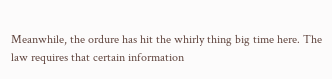Meanwhile, the ordure has hit the whirly thing big time here. The law requires that certain information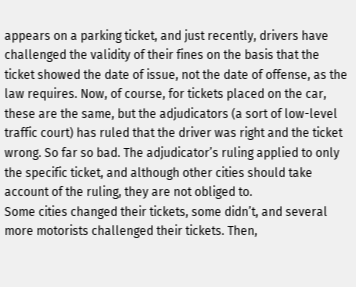appears on a parking ticket, and just recently, drivers have challenged the validity of their fines on the basis that the ticket showed the date of issue, not the date of offense, as the law requires. Now, of course, for tickets placed on the car, these are the same, but the adjudicators (a sort of low-level traffic court) has ruled that the driver was right and the ticket wrong. So far so bad. The adjudicator’s ruling applied to only the specific ticket, and although other cities should take account of the ruling, they are not obliged to.
Some cities changed their tickets, some didn’t, and several more motorists challenged their tickets. Then,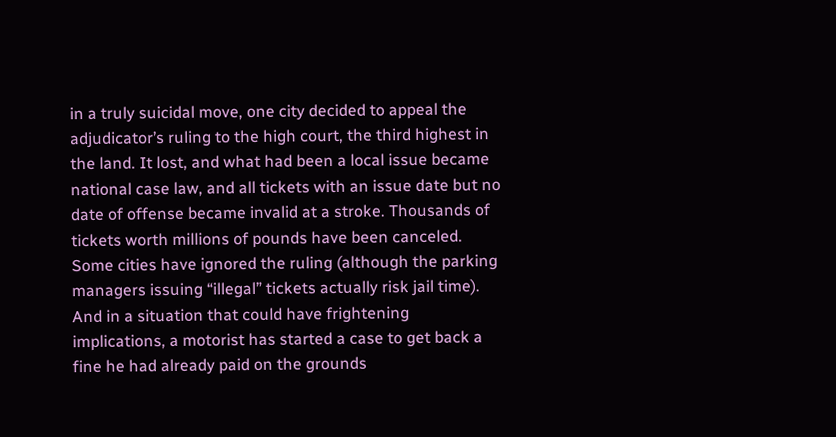in a truly suicidal move, one city decided to appeal the adjudicator’s ruling to the high court, the third highest in the land. It lost, and what had been a local issue became national case law, and all tickets with an issue date but no date of offense became invalid at a stroke. Thousands of tickets worth millions of pounds have been canceled. Some cities have ignored the ruling (although the parking managers issuing “illegal” tickets actually risk jail time). And in a situation that could have frightening implications, a motorist has started a case to get back a fine he had already paid on the grounds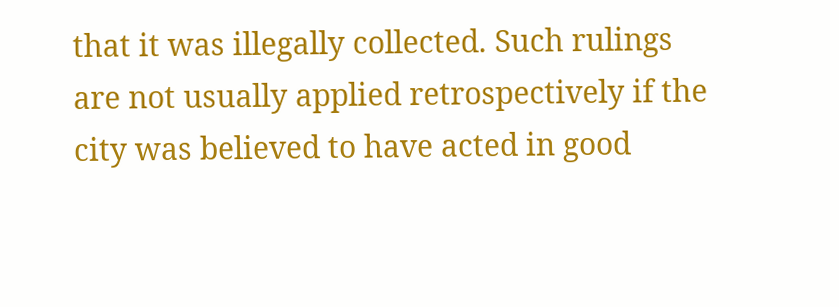that it was illegally collected. Such rulings are not usually applied retrospectively if the city was believed to have acted in good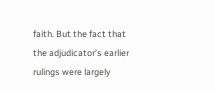faith. But the fact that the adjudicator’s earlier rulings were largely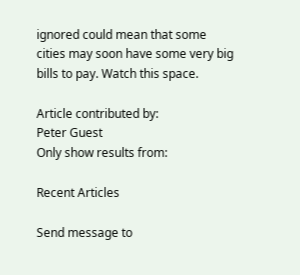ignored could mean that some cities may soon have some very big bills to pay. Watch this space.

Article contributed by:
Peter Guest
Only show results from:

Recent Articles

Send message to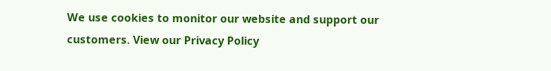We use cookies to monitor our website and support our customers. View our Privacy Policy